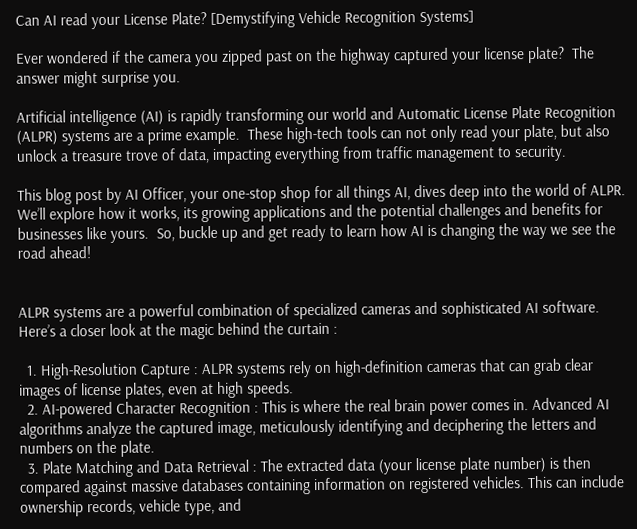Can AI read your License Plate? [Demystifying Vehicle Recognition Systems]

Ever wondered if the camera you zipped past on the highway captured your license plate?  The answer might surprise you.

Artificial intelligence (AI) is rapidly transforming our world and Automatic License Plate Recognition (ALPR) systems are a prime example.  These high-tech tools can not only read your plate, but also unlock a treasure trove of data, impacting everything from traffic management to security.

This blog post by AI Officer, your one-stop shop for all things AI, dives deep into the world of ALPR. We’ll explore how it works, its growing applications and the potential challenges and benefits for businesses like yours.  So, buckle up and get ready to learn how AI is changing the way we see the road ahead!


ALPR systems are a powerful combination of specialized cameras and sophisticated AI software. Here’s a closer look at the magic behind the curtain :

  1. High-Resolution Capture : ALPR systems rely on high-definition cameras that can grab clear images of license plates, even at high speeds.
  2. AI-powered Character Recognition : This is where the real brain power comes in. Advanced AI algorithms analyze the captured image, meticulously identifying and deciphering the letters and numbers on the plate.
  3. Plate Matching and Data Retrieval : The extracted data (your license plate number) is then compared against massive databases containing information on registered vehicles. This can include ownership records, vehicle type, and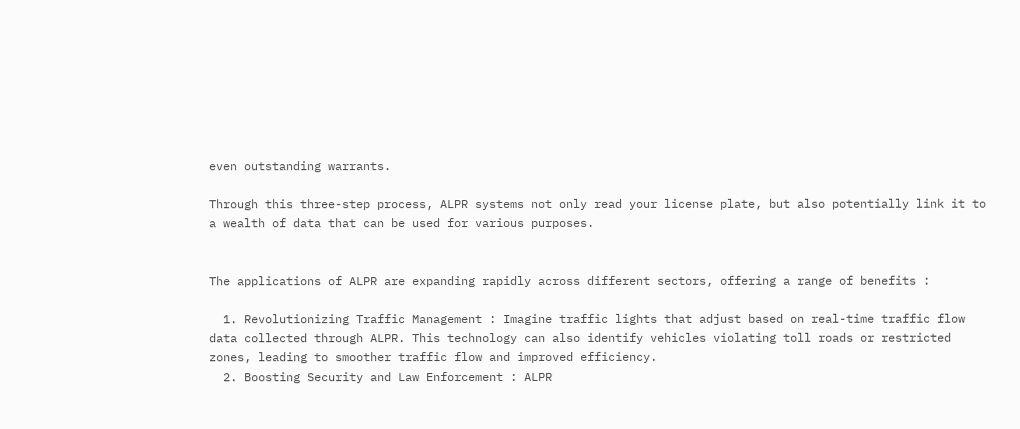even outstanding warrants.

Through this three-step process, ALPR systems not only read your license plate, but also potentially link it to a wealth of data that can be used for various purposes.


The applications of ALPR are expanding rapidly across different sectors, offering a range of benefits :

  1. Revolutionizing Traffic Management : Imagine traffic lights that adjust based on real-time traffic flow data collected through ALPR. This technology can also identify vehicles violating toll roads or restricted zones, leading to smoother traffic flow and improved efficiency.
  2. Boosting Security and Law Enforcement : ALPR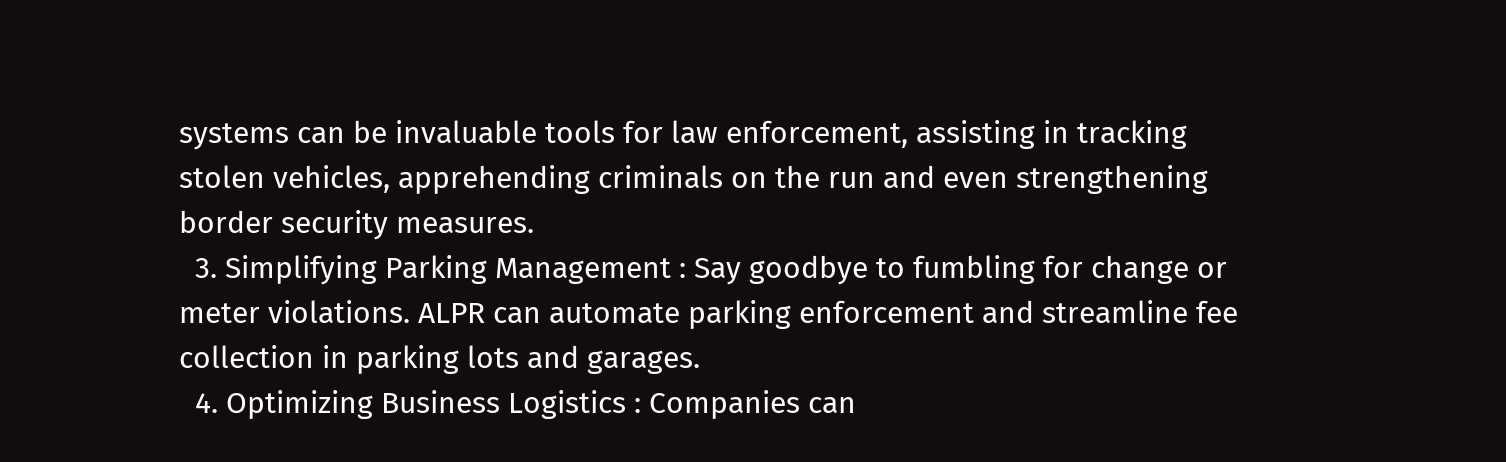systems can be invaluable tools for law enforcement, assisting in tracking stolen vehicles, apprehending criminals on the run and even strengthening border security measures.
  3. Simplifying Parking Management : Say goodbye to fumbling for change or meter violations. ALPR can automate parking enforcement and streamline fee collection in parking lots and garages.
  4. Optimizing Business Logistics : Companies can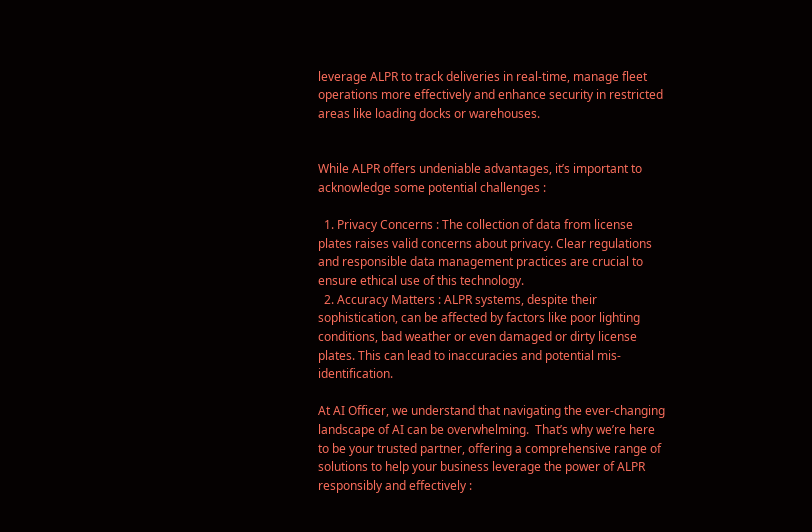leverage ALPR to track deliveries in real-time, manage fleet operations more effectively and enhance security in restricted areas like loading docks or warehouses.


While ALPR offers undeniable advantages, it’s important to acknowledge some potential challenges :

  1. Privacy Concerns : The collection of data from license plates raises valid concerns about privacy. Clear regulations and responsible data management practices are crucial to ensure ethical use of this technology.
  2. Accuracy Matters : ALPR systems, despite their sophistication, can be affected by factors like poor lighting conditions, bad weather or even damaged or dirty license plates. This can lead to inaccuracies and potential mis-identification.

At AI Officer, we understand that navigating the ever-changing landscape of AI can be overwhelming.  That’s why we’re here to be your trusted partner, offering a comprehensive range of solutions to help your business leverage the power of ALPR responsibly and effectively :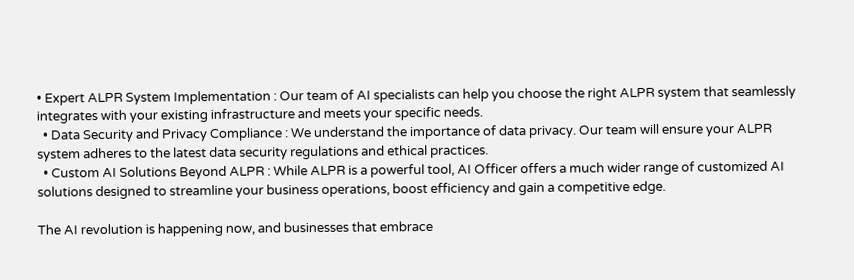• Expert ALPR System Implementation : Our team of AI specialists can help you choose the right ALPR system that seamlessly integrates with your existing infrastructure and meets your specific needs.
  • Data Security and Privacy Compliance : We understand the importance of data privacy. Our team will ensure your ALPR system adheres to the latest data security regulations and ethical practices.
  • Custom AI Solutions Beyond ALPR : While ALPR is a powerful tool, AI Officer offers a much wider range of customized AI solutions designed to streamline your business operations, boost efficiency and gain a competitive edge.

The AI revolution is happening now, and businesses that embrace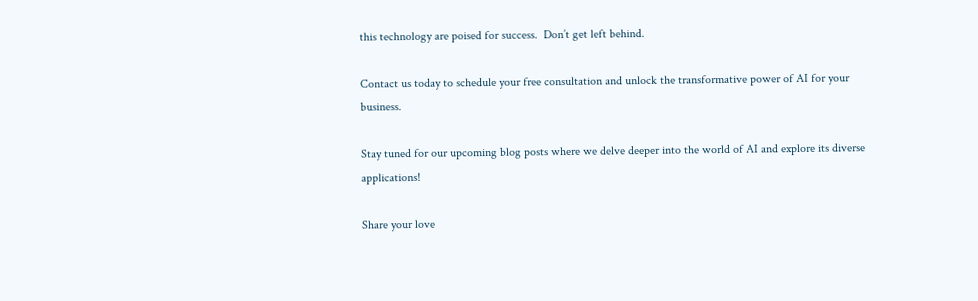this technology are poised for success.  Don’t get left behind.

Contact us today to schedule your free consultation and unlock the transformative power of AI for your business.

Stay tuned for our upcoming blog posts where we delve deeper into the world of AI and explore its diverse applications!

Share your love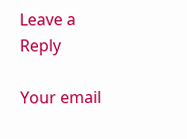Leave a Reply

Your email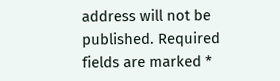address will not be published. Required fields are marked *